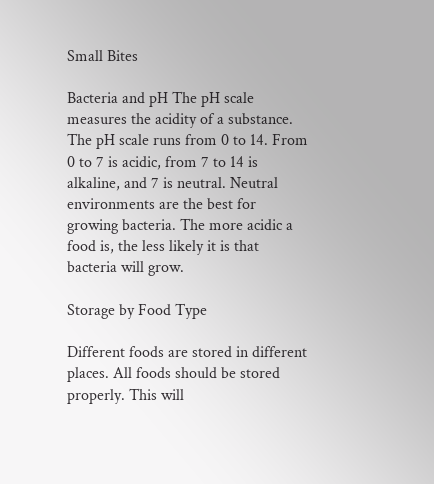Small Bites

Bacteria and pH The pH scale measures the acidity of a substance. The pH scale runs from 0 to 14. From 0 to 7 is acidic, from 7 to 14 is alkaline, and 7 is neutral. Neutral environments are the best for growing bacteria. The more acidic a food is, the less likely it is that bacteria will grow.

Storage by Food Type

Different foods are stored in different places. All foods should be stored properly. This will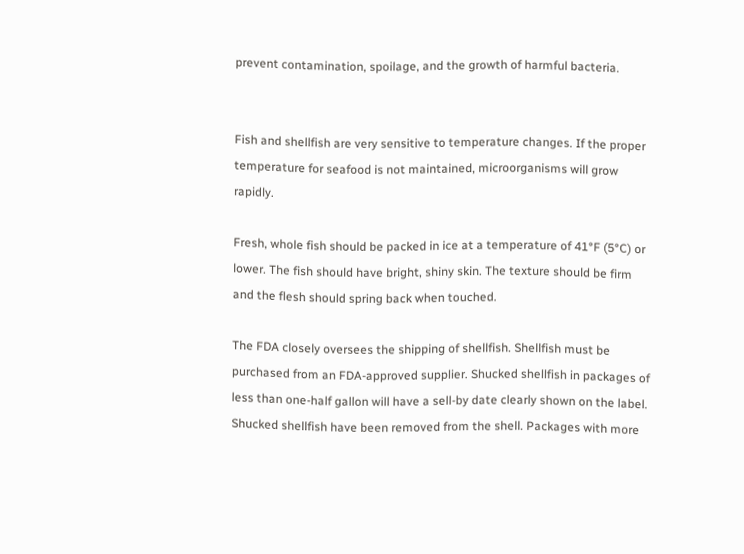prevent contamination, spoilage, and the growth of harmful bacteria.


Fish and shellfish are very sensitive to temperature changes. If the proper temperature for seafood is not maintained, microorganisms will grow rapidly.

Fresh, whole fish should be packed in ice at a temperature of 41°F (5°C) or lower. The fish should have bright, shiny skin. The texture should be firm and the flesh should spring back when touched.

The FDA closely oversees the shipping of shellfish. Shellfish must be purchased from an FDA-approved supplier. Shucked shellfish in packages of less than one-half gallon will have a sell-by date clearly shown on the label. Shucked shellfish have been removed from the shell. Packages with more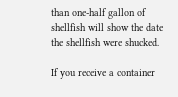than one-half gallon of shellfish will show the date the shellfish were shucked.

If you receive a container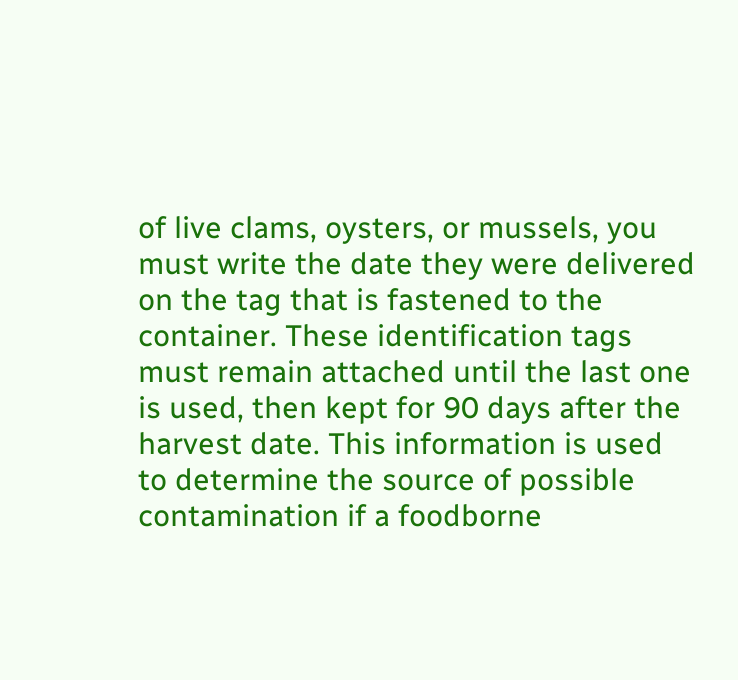of live clams, oysters, or mussels, you must write the date they were delivered on the tag that is fastened to the container. These identification tags must remain attached until the last one is used, then kept for 90 days after the harvest date. This information is used to determine the source of possible contamination if a foodborne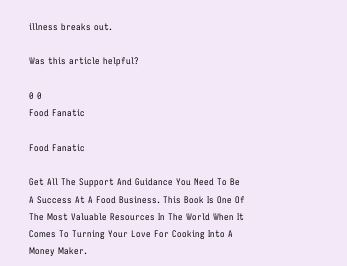illness breaks out.

Was this article helpful?

0 0
Food Fanatic

Food Fanatic

Get All The Support And Guidance You Need To Be A Success At A Food Business. This Book Is One Of The Most Valuable Resources In The World When It Comes To Turning Your Love For Cooking Into A Money Maker.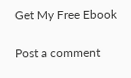Get My Free Ebook

Post a comment